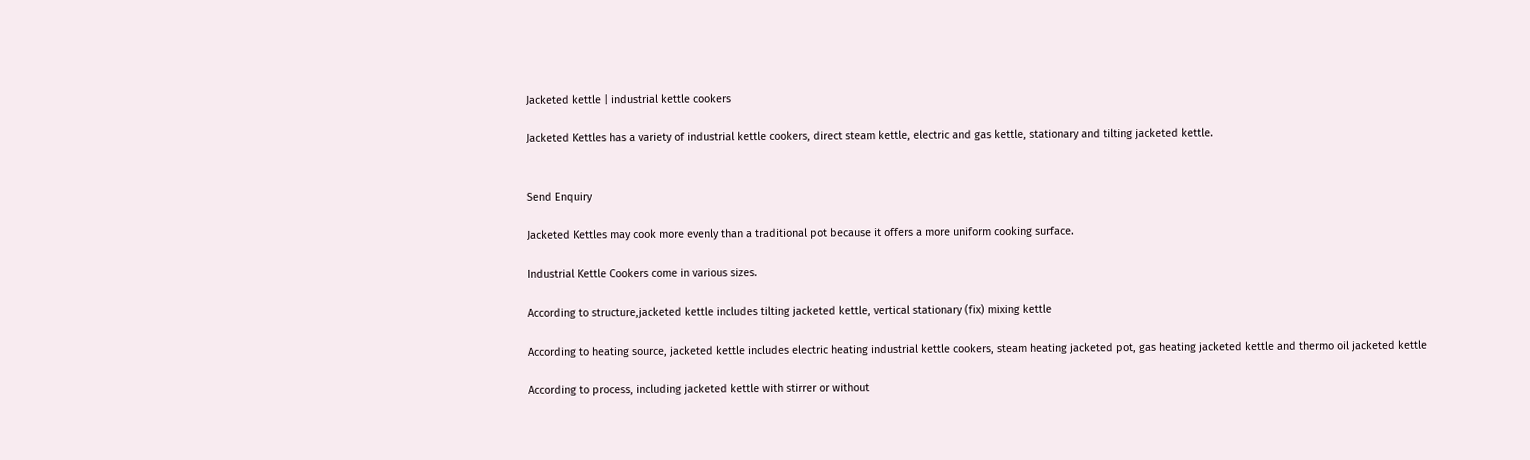Jacketed kettle | industrial kettle cookers

Jacketed Kettles has a variety of industrial kettle cookers, direct steam kettle, electric and gas kettle, stationary and tilting jacketed kettle.


Send Enquiry

Jacketed Kettles may cook more evenly than a traditional pot because it offers a more uniform cooking surface.

Industrial Kettle Cookers come in various sizes.

According to structure,jacketed kettle includes tilting jacketed kettle, vertical stationary (fix) mixing kettle

According to heating source, jacketed kettle includes electric heating industrial kettle cookers, steam heating jacketed pot, gas heating jacketed kettle and thermo oil jacketed kettle

According to process, including jacketed kettle with stirrer or without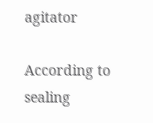agitator

According to sealing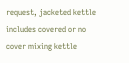request, jacketed kettle includes covered or no cover mixing kettle